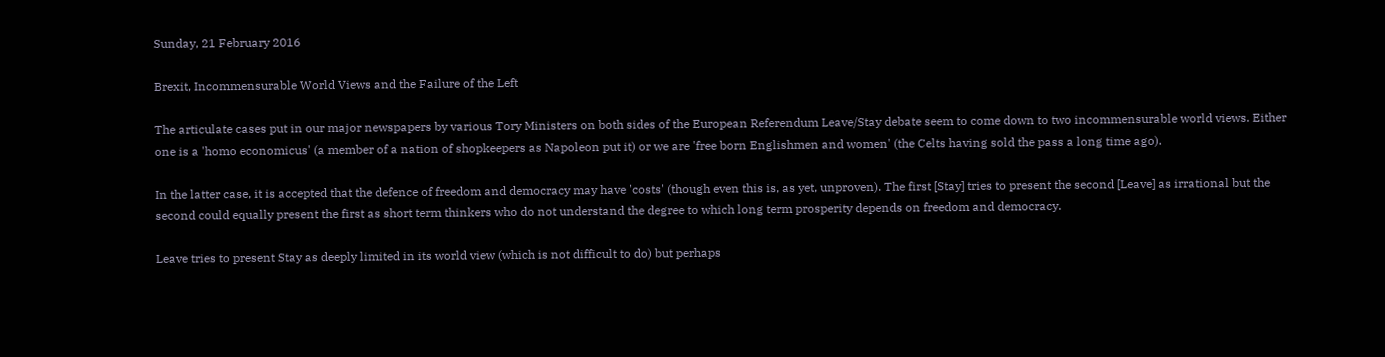Sunday, 21 February 2016

Brexit, Incommensurable World Views and the Failure of the Left

The articulate cases put in our major newspapers by various Tory Ministers on both sides of the European Referendum Leave/Stay debate seem to come down to two incommensurable world views. Either one is a 'homo economicus' (a member of a nation of shopkeepers as Napoleon put it) or we are 'free born Englishmen and women' (the Celts having sold the pass a long time ago).

In the latter case, it is accepted that the defence of freedom and democracy may have 'costs' (though even this is, as yet, unproven). The first [Stay] tries to present the second [Leave] as irrational but the second could equally present the first as short term thinkers who do not understand the degree to which long term prosperity depends on freedom and democracy.

Leave tries to present Stay as deeply limited in its world view (which is not difficult to do) but perhaps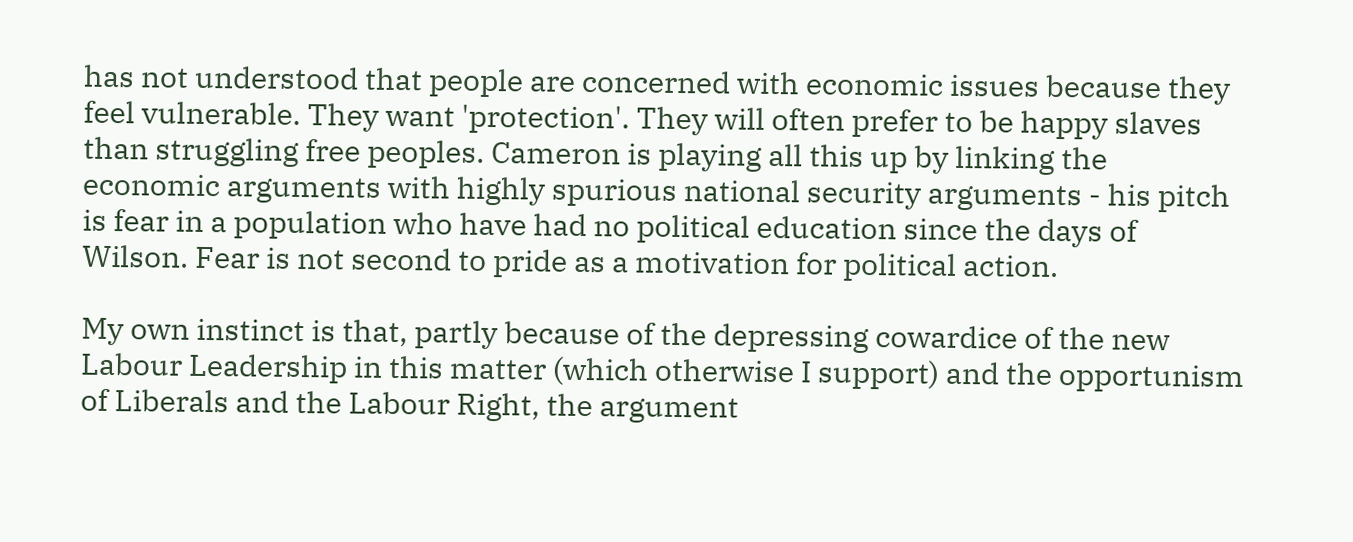has not understood that people are concerned with economic issues because they feel vulnerable. They want 'protection'. They will often prefer to be happy slaves than struggling free peoples. Cameron is playing all this up by linking the economic arguments with highly spurious national security arguments - his pitch is fear in a population who have had no political education since the days of Wilson. Fear is not second to pride as a motivation for political action.

My own instinct is that, partly because of the depressing cowardice of the new Labour Leadership in this matter (which otherwise I support) and the opportunism of Liberals and the Labour Right, the argument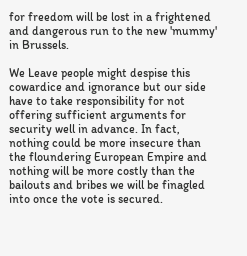for freedom will be lost in a frightened and dangerous run to the new 'mummy' in Brussels.

We Leave people might despise this cowardice and ignorance but our side have to take responsibility for not offering sufficient arguments for security well in advance. In fact, nothing could be more insecure than the floundering European Empire and nothing will be more costly than the bailouts and bribes we will be finagled into once the vote is secured.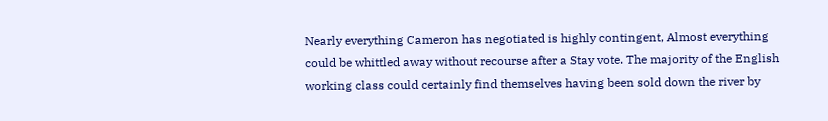Nearly everything Cameron has negotiated is highly contingent, Almost everything could be whittled away without recourse after a Stay vote. The majority of the English working class could certainly find themselves having been sold down the river by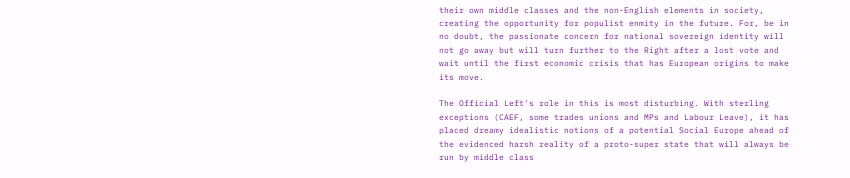their own middle classes and the non-English elements in society, creating the opportunity for populist enmity in the future. For, be in no doubt, the passionate concern for national sovereign identity will not go away but will turn further to the Right after a lost vote and wait until the first economic crisis that has European origins to make its move.

The Official Left's role in this is most disturbing. With sterling exceptions (CAEF, some trades unions and MPs and Labour Leave), it has placed dreamy idealistic notions of a potential Social Europe ahead of the evidenced harsh reality of a proto-super state that will always be run by middle class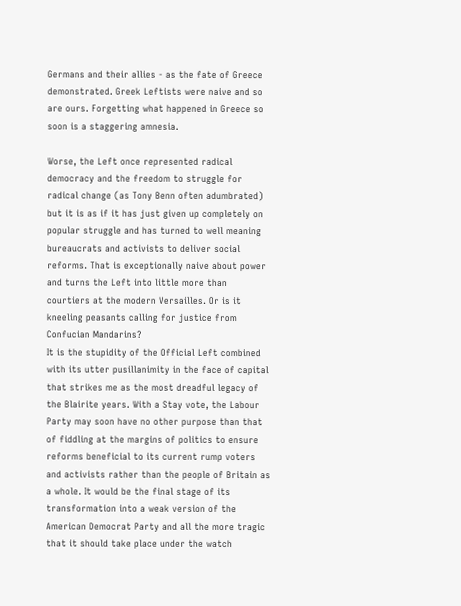Germans and their allies - as the fate of Greece demonstrated. Greek Leftists were naive and so are ours. Forgetting what happened in Greece so soon is a staggering amnesia.

Worse, the Left once represented radical democracy and the freedom to struggle for radical change (as Tony Benn often adumbrated) but it is as if it has just given up completely on popular struggle and has turned to well meaning bureaucrats and activists to deliver social reforms. That is exceptionally naive about power and turns the Left into little more than courtiers at the modern Versailles. Or is it kneeling peasants calling for justice from Confucian Mandarins?
It is the stupidity of the Official Left combined with its utter pusillanimity in the face of capital that strikes me as the most dreadful legacy of the Blairite years. With a Stay vote, the Labour Party may soon have no other purpose than that of fiddling at the margins of politics to ensure reforms beneficial to its current rump voters and activists rather than the people of Britain as a whole. It would be the final stage of its transformation into a weak version of the American Democrat Party and all the more tragic that it should take place under the watch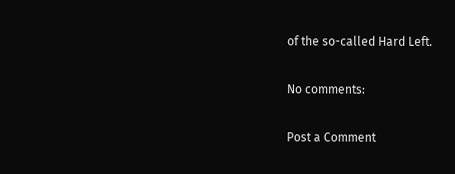of the so-called Hard Left.

No comments:

Post a Comment